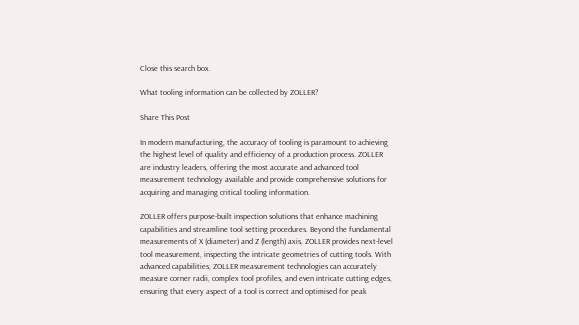Close this search box.

What tooling information can be collected by ZOLLER?

Share This Post

In modern manufacturing, the accuracy of tooling is paramount to achieving the highest level of quality and efficiency of a production process. ZOLLER are industry leaders, offering the most accurate and advanced tool measurement technology available and provide comprehensive solutions for acquiring and managing critical tooling information.

ZOLLER offers purpose-built inspection solutions that enhance machining capabilities and streamline tool setting procedures. Beyond the fundamental measurements of X (diameter) and Z (length) axis, ZOLLER provides next-level tool measurement, inspecting the intricate geometries of cutting tools. With advanced capabilities, ZOLLER measurement technologies can accurately measure corner radii, complex tool profiles, and even intricate cutting edges, ensuring that every aspect of a tool is correct and optimised for peak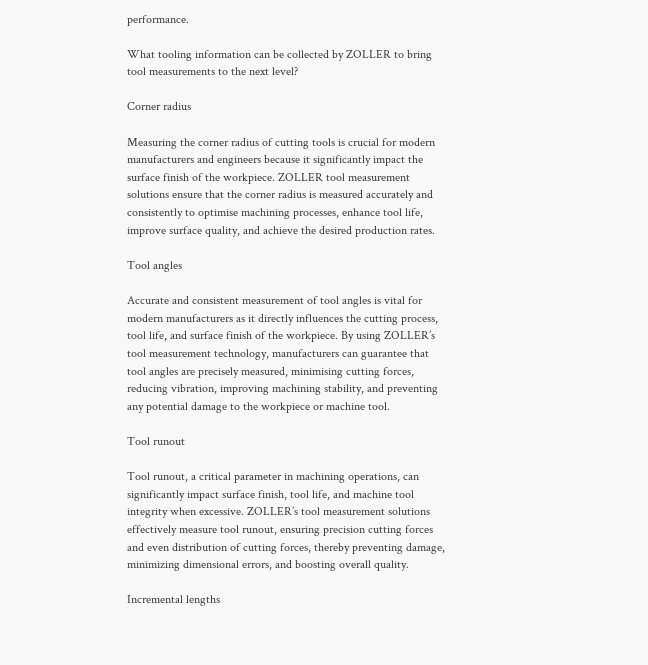performance.

What tooling information can be collected by ZOLLER to bring tool measurements to the next level?

Corner radius

Measuring the corner radius of cutting tools is crucial for modern manufacturers and engineers because it significantly impact the surface finish of the workpiece. ZOLLER tool measurement solutions ensure that the corner radius is measured accurately and consistently to optimise machining processes, enhance tool life, improve surface quality, and achieve the desired production rates.

Tool angles

Accurate and consistent measurement of tool angles is vital for modern manufacturers as it directly influences the cutting process, tool life, and surface finish of the workpiece. By using ZOLLER’s tool measurement technology, manufacturers can guarantee that tool angles are precisely measured, minimising cutting forces, reducing vibration, improving machining stability, and preventing any potential damage to the workpiece or machine tool.

Tool runout

Tool runout, a critical parameter in machining operations, can significantly impact surface finish, tool life, and machine tool integrity when excessive. ZOLLER’s tool measurement solutions effectively measure tool runout, ensuring precision cutting forces and even distribution of cutting forces, thereby preventing damage, minimizing dimensional errors, and boosting overall quality.

Incremental lengths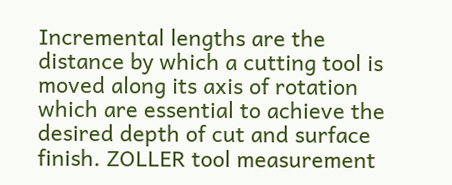Incremental lengths are the distance by which a cutting tool is moved along its axis of rotation which are essential to achieve the desired depth of cut and surface finish. ZOLLER tool measurement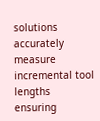solutions accurately measure incremental tool lengths ensuring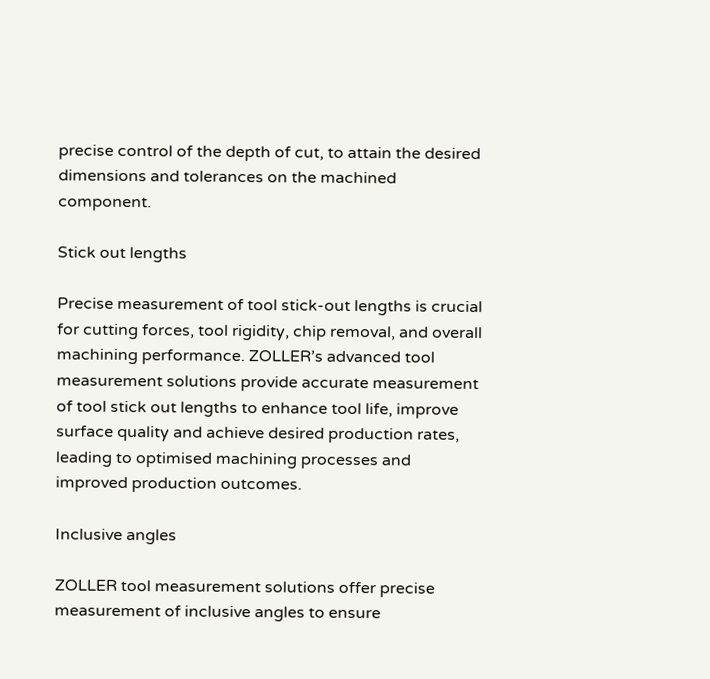precise control of the depth of cut, to attain the desired dimensions and tolerances on the machined component.

Stick out lengths

Precise measurement of tool stick-out lengths is crucial for cutting forces, tool rigidity, chip removal, and overall machining performance. ZOLLER’s advanced tool measurement solutions provide accurate measurement of tool stick out lengths to enhance tool life, improve surface quality and achieve desired production rates, leading to optimised machining processes and improved production outcomes.

Inclusive angles

ZOLLER tool measurement solutions offer precise measurement of inclusive angles to ensure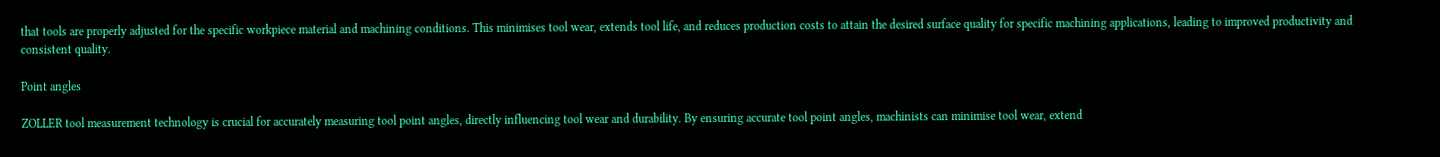that tools are properly adjusted for the specific workpiece material and machining conditions. This minimises tool wear, extends tool life, and reduces production costs to attain the desired surface quality for specific machining applications, leading to improved productivity and consistent quality.

Point angles

ZOLLER tool measurement technology is crucial for accurately measuring tool point angles, directly influencing tool wear and durability. By ensuring accurate tool point angles, machinists can minimise tool wear, extend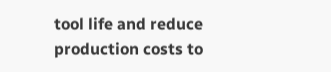tool life and reduce production costs to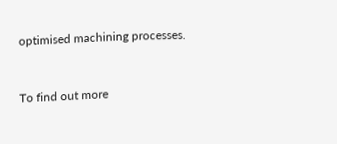optimised machining processes.


To find out more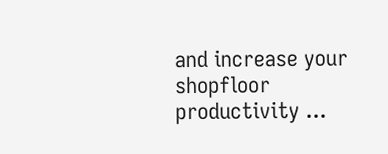and increase your shopfloor productivity ...